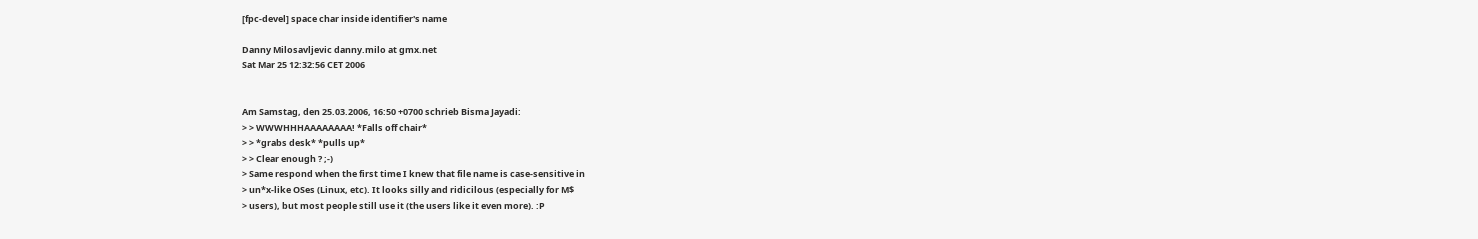[fpc-devel] space char inside identifier's name

Danny Milosavljevic danny.milo at gmx.net
Sat Mar 25 12:32:56 CET 2006


Am Samstag, den 25.03.2006, 16:50 +0700 schrieb Bisma Jayadi:
> > WWWHHHAAAAAAAA! *Falls off chair*
> > *grabs desk* *pulls up*
> > Clear enough ? ;-)
> Same respond when the first time I knew that file name is case-sensitive in
> un*x-like OSes (Linux, etc). It looks silly and ridicilous (especially for M$
> users), but most people still use it (the users like it even more). :P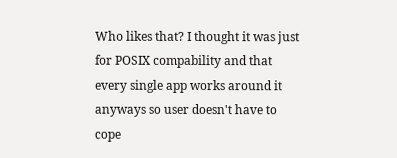Who likes that? I thought it was just for POSIX compability and that
every single app works around it anyways so user doesn't have to cope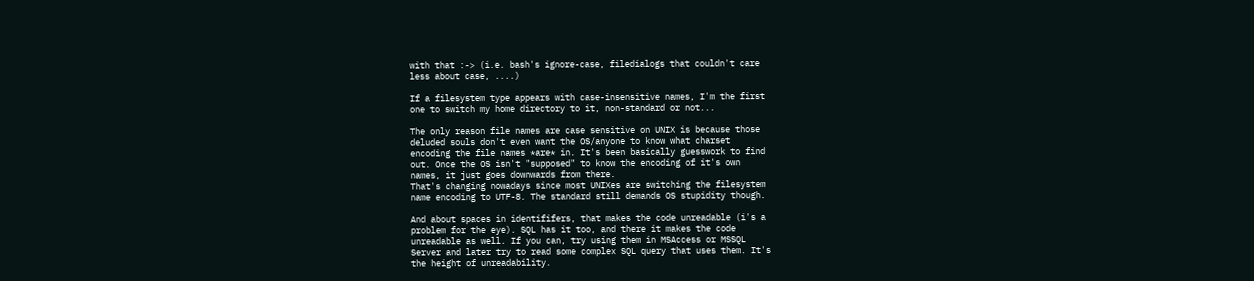with that :-> (i.e. bash's ignore-case, filedialogs that couldn't care
less about case, ....)

If a filesystem type appears with case-insensitive names, I'm the first
one to switch my home directory to it, non-standard or not...

The only reason file names are case sensitive on UNIX is because those
deluded souls don't even want the OS/anyone to know what charset
encoding the file names *are* in. It's been basically guesswork to find
out. Once the OS isn't "supposed" to know the encoding of it's own
names, it just goes downwards from there.
That's changing nowadays since most UNIXes are switching the filesystem
name encoding to UTF-8. The standard still demands OS stupidity though.

And about spaces in identififers, that makes the code unreadable (i's a
problem for the eye). SQL has it too, and there it makes the code
unreadable as well. If you can, try using them in MSAccess or MSSQL
Server and later try to read some complex SQL query that uses them. It's
the height of unreadability.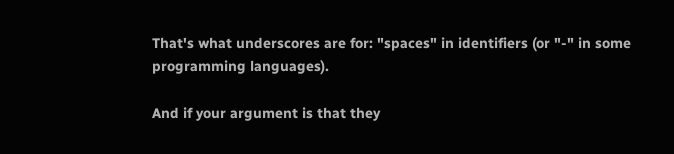That's what underscores are for: "spaces" in identifiers (or "-" in some
programming languages).

And if your argument is that they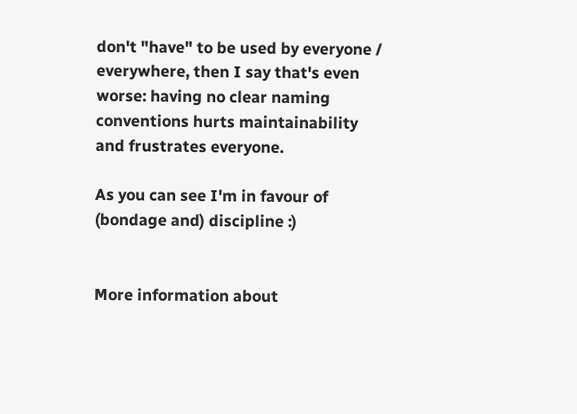don't "have" to be used by everyone /
everywhere, then I say that's even worse: having no clear naming
conventions hurts maintainability and frustrates everyone.

As you can see I'm in favour of (bondage and) discipline :)


More information about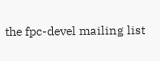the fpc-devel mailing list